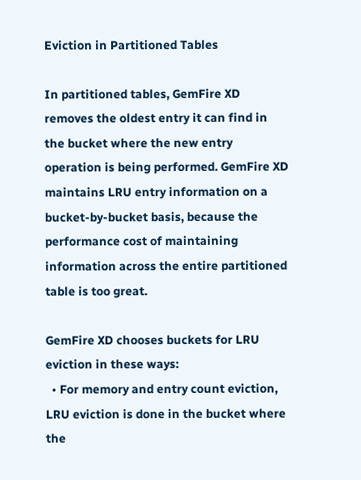Eviction in Partitioned Tables

In partitioned tables, GemFire XD removes the oldest entry it can find in the bucket where the new entry operation is being performed. GemFire XD maintains LRU entry information on a bucket-by-bucket basis, because the performance cost of maintaining information across the entire partitioned table is too great.

GemFire XD chooses buckets for LRU eviction in these ways:
  • For memory and entry count eviction, LRU eviction is done in the bucket where the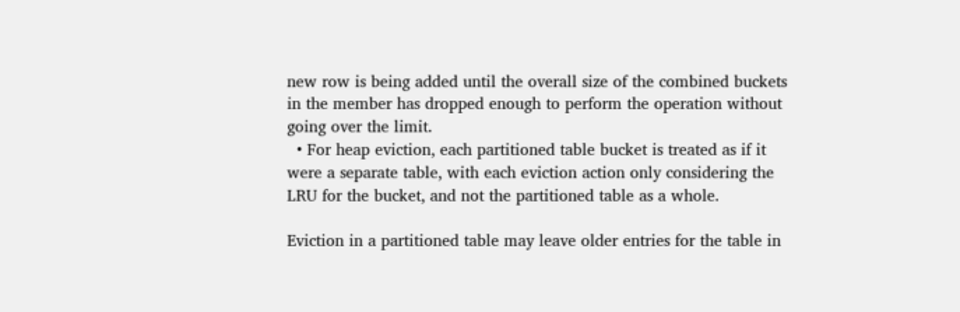new row is being added until the overall size of the combined buckets in the member has dropped enough to perform the operation without going over the limit.
  • For heap eviction, each partitioned table bucket is treated as if it were a separate table, with each eviction action only considering the LRU for the bucket, and not the partitioned table as a whole.

Eviction in a partitioned table may leave older entries for the table in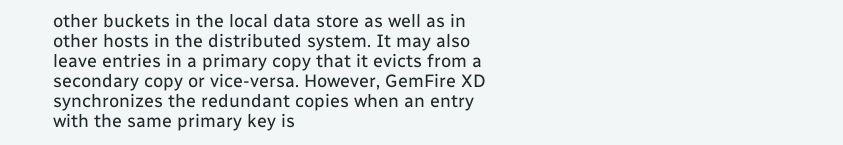other buckets in the local data store as well as in other hosts in the distributed system. It may also leave entries in a primary copy that it evicts from a secondary copy or vice-versa. However, GemFire XD synchronizes the redundant copies when an entry with the same primary key is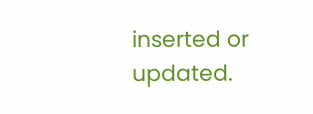inserted or updated.